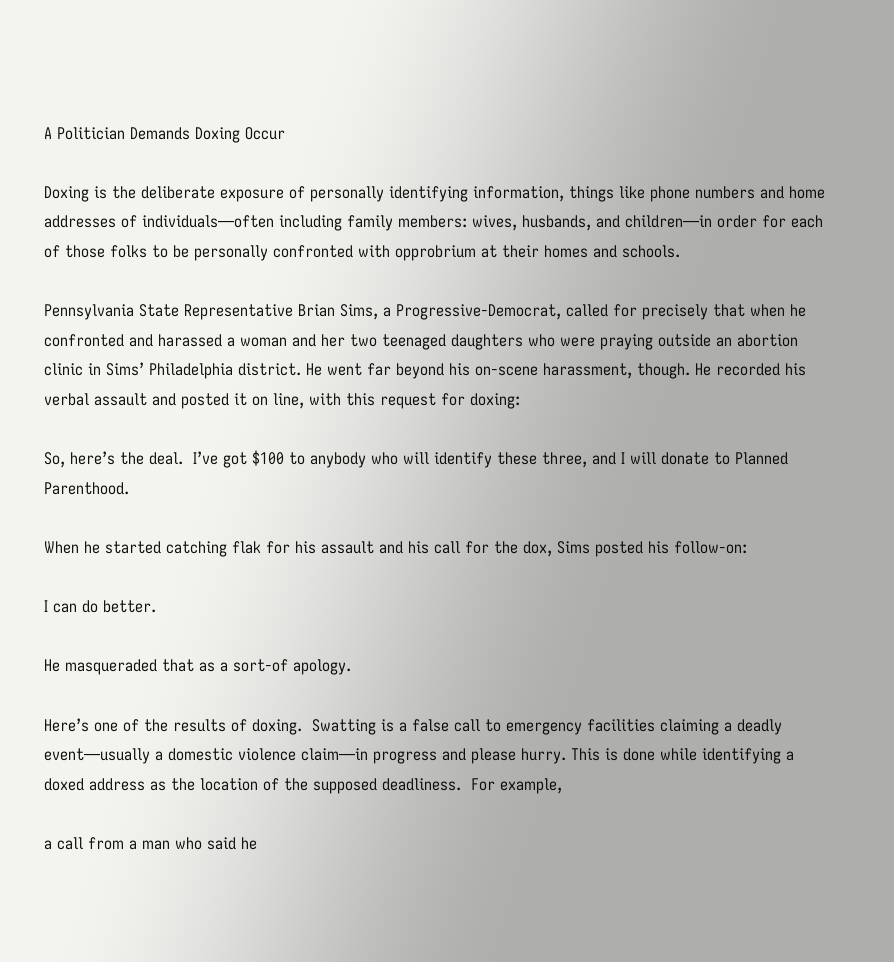A Politician Demands Doxing Occur

Doxing is the deliberate exposure of personally identifying information, things like phone numbers and home addresses of individuals—often including family members: wives, husbands, and children—in order for each of those folks to be personally confronted with opprobrium at their homes and schools.

Pennsylvania State Representative Brian Sims, a Progressive-Democrat, called for precisely that when he confronted and harassed a woman and her two teenaged daughters who were praying outside an abortion clinic in Sims’ Philadelphia district. He went far beyond his on-scene harassment, though. He recorded his verbal assault and posted it on line, with this request for doxing:

So, here’s the deal.  I’ve got $100 to anybody who will identify these three, and I will donate to Planned Parenthood.

When he started catching flak for his assault and his call for the dox, Sims posted his follow-on:

I can do better.

He masqueraded that as a sort-of apology.

Here’s one of the results of doxing.  Swatting is a false call to emergency facilities claiming a deadly event—usually a domestic violence claim—in progress and please hurry. This is done while identifying a doxed address as the location of the supposed deadliness.  For example,

a call from a man who said he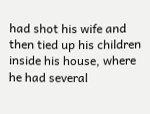had shot his wife and then tied up his children inside his house, where he had several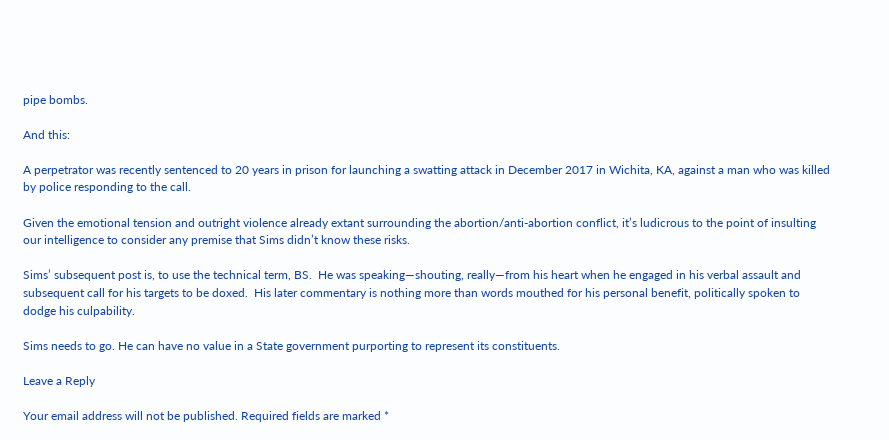pipe bombs.

And this:

A perpetrator was recently sentenced to 20 years in prison for launching a swatting attack in December 2017 in Wichita, KA, against a man who was killed by police responding to the call.

Given the emotional tension and outright violence already extant surrounding the abortion/anti-abortion conflict, it’s ludicrous to the point of insulting our intelligence to consider any premise that Sims didn’t know these risks.

Sims’ subsequent post is, to use the technical term, BS.  He was speaking—shouting, really—from his heart when he engaged in his verbal assault and subsequent call for his targets to be doxed.  His later commentary is nothing more than words mouthed for his personal benefit, politically spoken to dodge his culpability.

Sims needs to go. He can have no value in a State government purporting to represent its constituents.

Leave a Reply

Your email address will not be published. Required fields are marked *